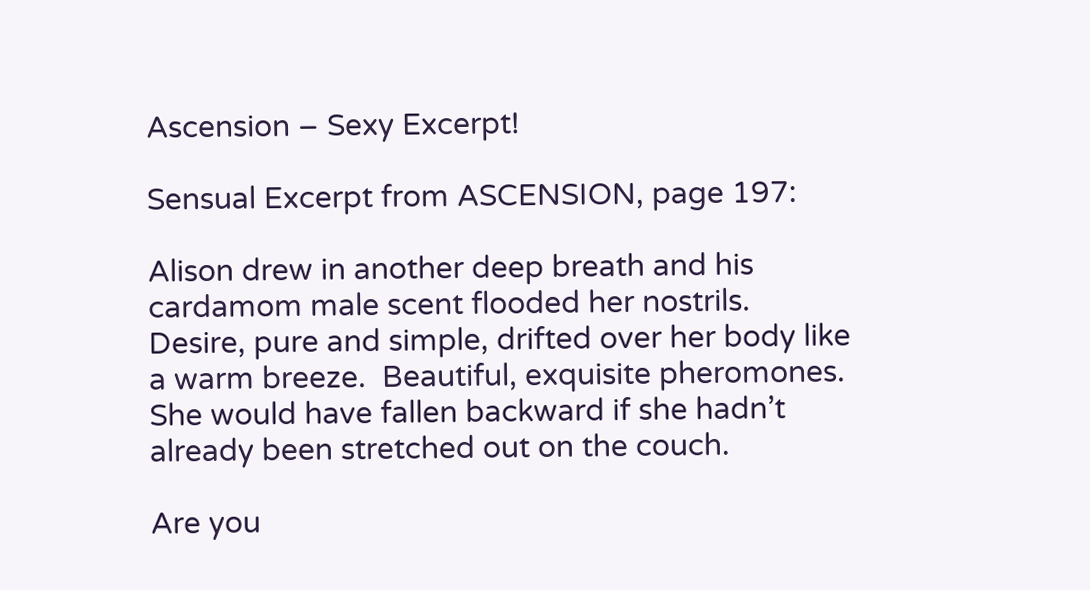Ascension – Sexy Excerpt!

Sensual Excerpt from ASCENSION, page 197:

Alison drew in another deep breath and his cardamom male scent flooded her nostrils.  Desire, pure and simple, drifted over her body like a warm breeze.  Beautiful, exquisite pheromones.  She would have fallen backward if she hadn’t already been stretched out on the couch.

Are you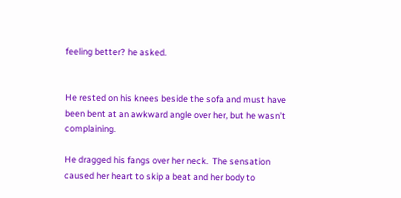feeling better? he asked.


He rested on his knees beside the sofa and must have been bent at an awkward angle over her, but he wasn’t complaining.

He dragged his fangs over her neck.  The sensation caused her heart to skip a beat and her body to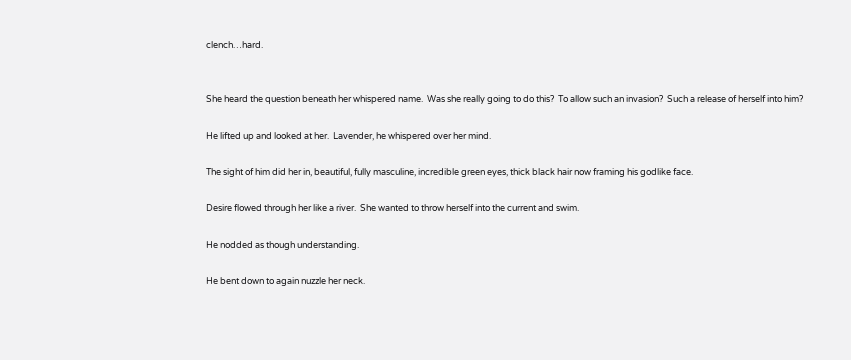clench…hard.


She heard the question beneath her whispered name.  Was she really going to do this?  To allow such an invasion?  Such a release of herself into him?

He lifted up and looked at her.  Lavender, he whispered over her mind.

The sight of him did her in, beautiful, fully masculine, incredible green eyes, thick black hair now framing his godlike face.

Desire flowed through her like a river.  She wanted to throw herself into the current and swim.

He nodded as though understanding.

He bent down to again nuzzle her neck.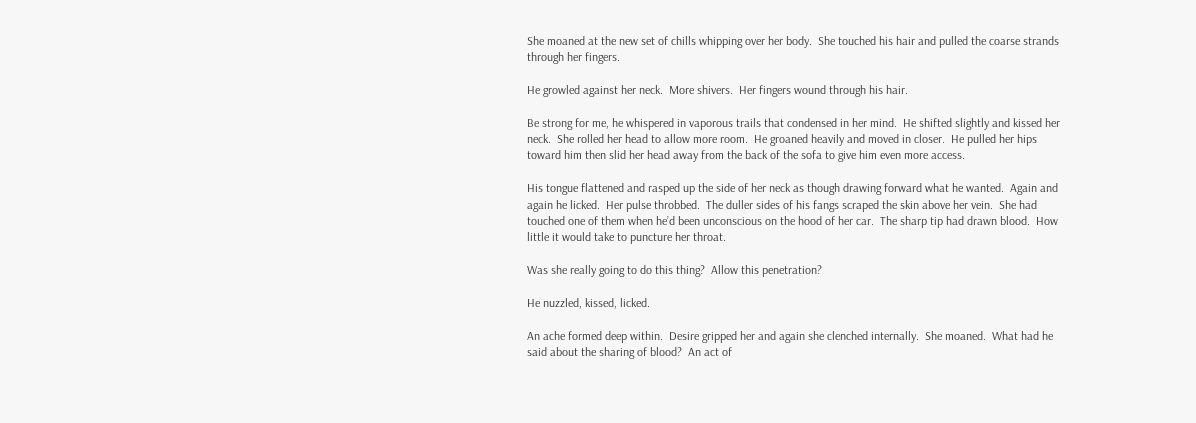She moaned at the new set of chills whipping over her body.  She touched his hair and pulled the coarse strands through her fingers.

He growled against her neck.  More shivers.  Her fingers wound through his hair.

Be strong for me, he whispered in vaporous trails that condensed in her mind.  He shifted slightly and kissed her neck.  She rolled her head to allow more room.  He groaned heavily and moved in closer.  He pulled her hips toward him then slid her head away from the back of the sofa to give him even more access.

His tongue flattened and rasped up the side of her neck as though drawing forward what he wanted.  Again and again he licked.  Her pulse throbbed.  The duller sides of his fangs scraped the skin above her vein.  She had touched one of them when he’d been unconscious on the hood of her car.  The sharp tip had drawn blood.  How little it would take to puncture her throat.

Was she really going to do this thing?  Allow this penetration?

He nuzzled, kissed, licked.

An ache formed deep within.  Desire gripped her and again she clenched internally.  She moaned.  What had he said about the sharing of blood?  An act of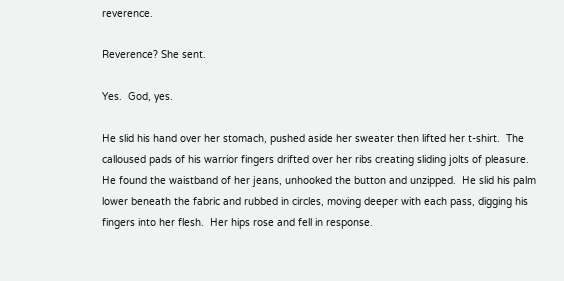reverence.

Reverence? She sent.

Yes.  God, yes.

He slid his hand over her stomach, pushed aside her sweater then lifted her t-shirt.  The calloused pads of his warrior fingers drifted over her ribs creating sliding jolts of pleasure.  He found the waistband of her jeans, unhooked the button and unzipped.  He slid his palm lower beneath the fabric and rubbed in circles, moving deeper with each pass, digging his fingers into her flesh.  Her hips rose and fell in response.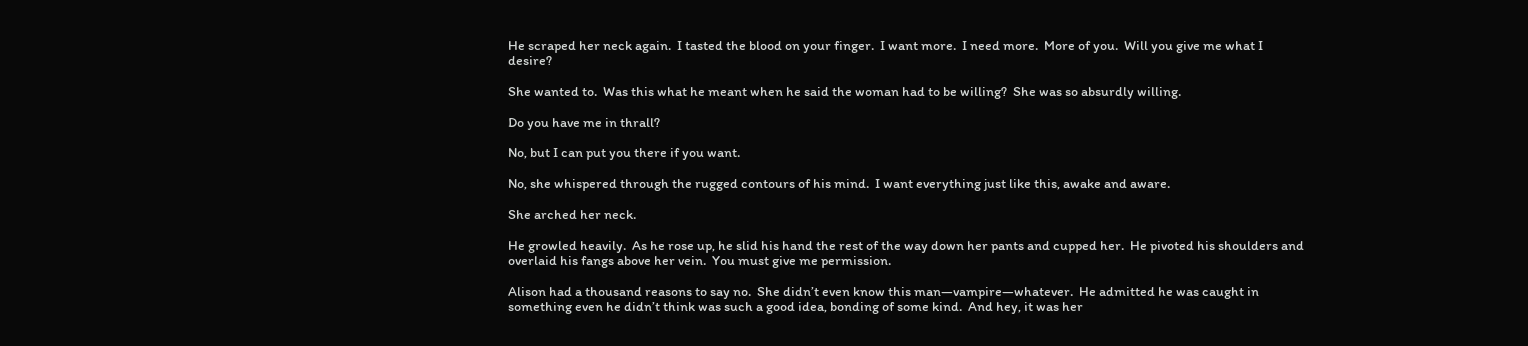He scraped her neck again.  I tasted the blood on your finger.  I want more.  I need more.  More of you.  Will you give me what I desire?

She wanted to.  Was this what he meant when he said the woman had to be willing?  She was so absurdly willing.

Do you have me in thrall?

No, but I can put you there if you want.

No, she whispered through the rugged contours of his mind.  I want everything just like this, awake and aware.

She arched her neck.

He growled heavily.  As he rose up, he slid his hand the rest of the way down her pants and cupped her.  He pivoted his shoulders and overlaid his fangs above her vein.  You must give me permission.

Alison had a thousand reasons to say no.  She didn’t even know this man—vampire—whatever.  He admitted he was caught in something even he didn’t think was such a good idea, bonding of some kind.  And hey, it was her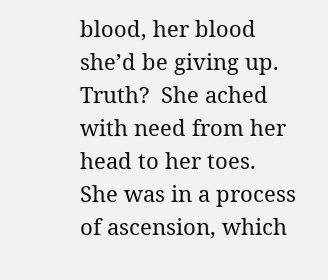blood, her blood she’d be giving up.  Truth?  She ached with need from her head to her toes.  She was in a process of ascension, which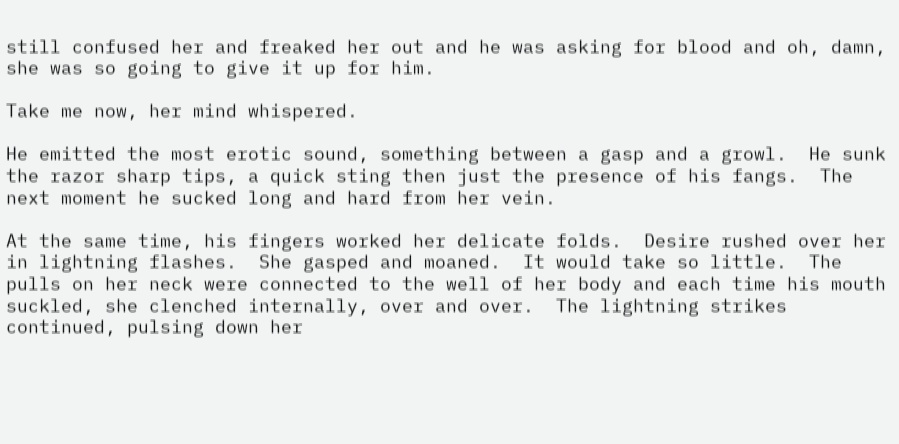still confused her and freaked her out and he was asking for blood and oh, damn, she was so going to give it up for him.

Take me now, her mind whispered.

He emitted the most erotic sound, something between a gasp and a growl.  He sunk the razor sharp tips, a quick sting then just the presence of his fangs.  The next moment he sucked long and hard from her vein.

At the same time, his fingers worked her delicate folds.  Desire rushed over her in lightning flashes.  She gasped and moaned.  It would take so little.  The pulls on her neck were connected to the well of her body and each time his mouth suckled, she clenched internally, over and over.  The lightning strikes continued, pulsing down her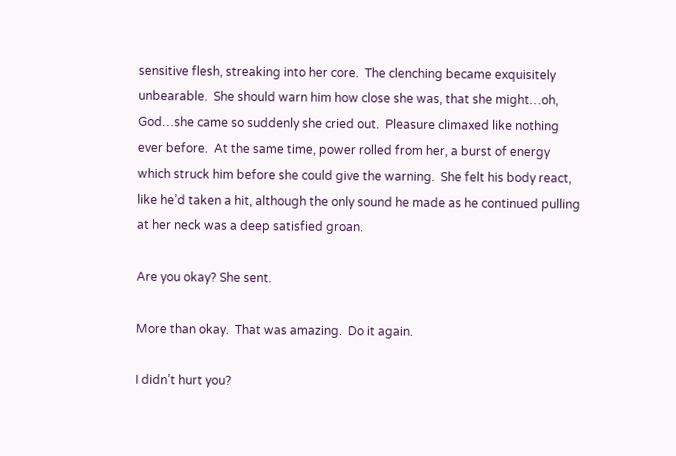sensitive flesh, streaking into her core.  The clenching became exquisitely unbearable.  She should warn him how close she was, that she might…oh, God…she came so suddenly she cried out.  Pleasure climaxed like nothing ever before.  At the same time, power rolled from her, a burst of energy which struck him before she could give the warning.  She felt his body react, like he’d taken a hit, although the only sound he made as he continued pulling at her neck was a deep satisfied groan.

Are you okay? She sent.

More than okay.  That was amazing.  Do it again.

I didn’t hurt you?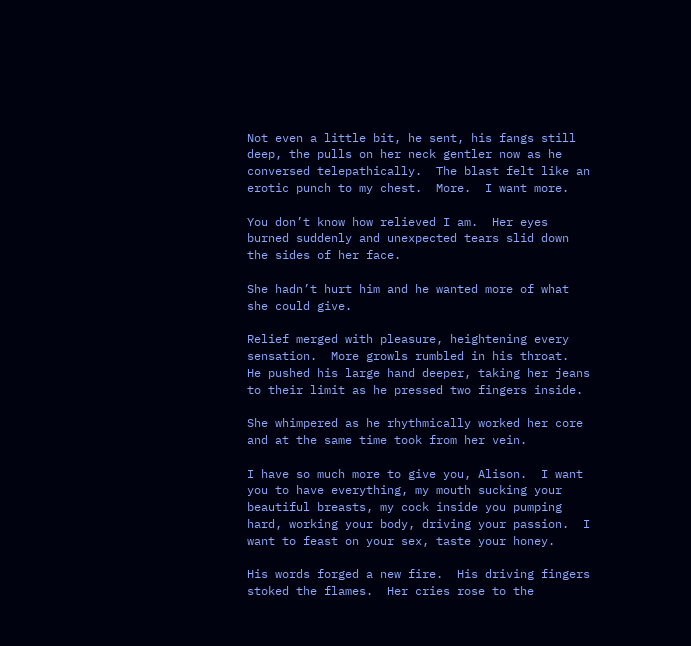Not even a little bit, he sent, his fangs still deep, the pulls on her neck gentler now as he conversed telepathically.  The blast felt like an erotic punch to my chest.  More.  I want more.

You don’t know how relieved I am.  Her eyes burned suddenly and unexpected tears slid down the sides of her face.

She hadn’t hurt him and he wanted more of what she could give.

Relief merged with pleasure, heightening every sensation.  More growls rumbled in his throat.  He pushed his large hand deeper, taking her jeans to their limit as he pressed two fingers inside.

She whimpered as he rhythmically worked her core and at the same time took from her vein.

I have so much more to give you, Alison.  I want you to have everything, my mouth sucking your beautiful breasts, my cock inside you pumping hard, working your body, driving your passion.  I want to feast on your sex, taste your honey.

His words forged a new fire.  His driving fingers stoked the flames.  Her cries rose to the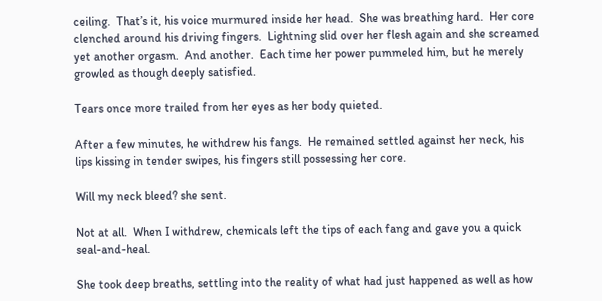ceiling.  That’s it, his voice murmured inside her head.  She was breathing hard.  Her core clenched around his driving fingers.  Lightning slid over her flesh again and she screamed yet another orgasm.  And another.  Each time her power pummeled him, but he merely growled as though deeply satisfied.

Tears once more trailed from her eyes as her body quieted.

After a few minutes, he withdrew his fangs.  He remained settled against her neck, his lips kissing in tender swipes, his fingers still possessing her core.

Will my neck bleed? she sent.

Not at all.  When I withdrew, chemicals left the tips of each fang and gave you a quick seal-and-heal.

She took deep breaths, settling into the reality of what had just happened as well as how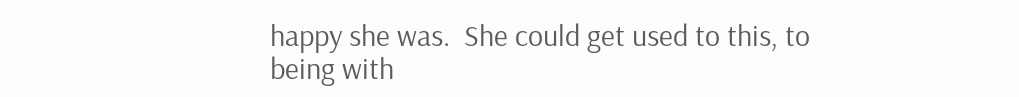happy she was.  She could get used to this, to being with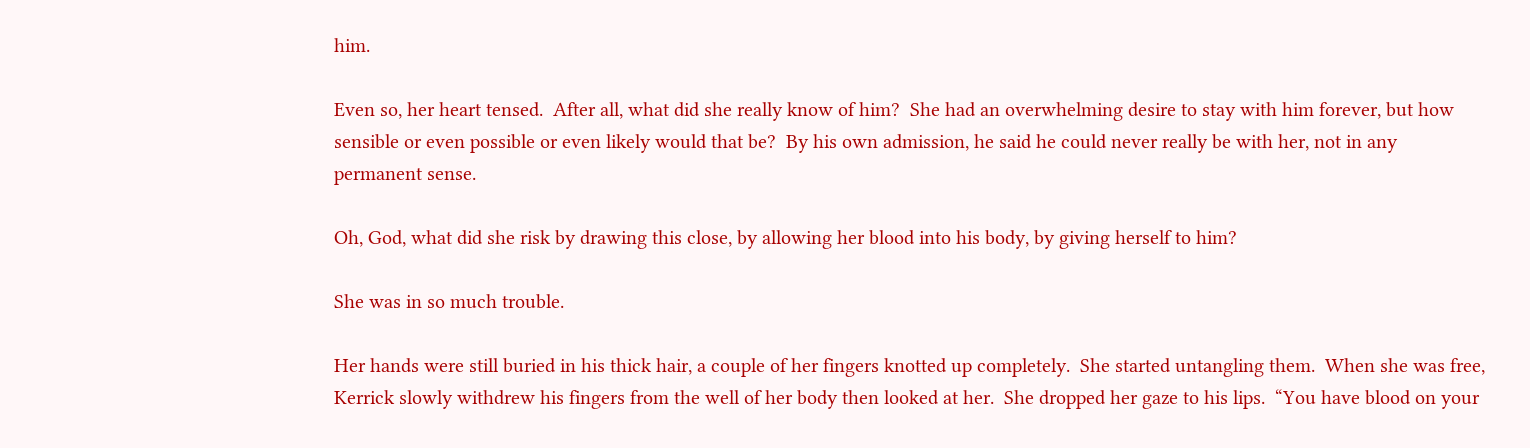him.

Even so, her heart tensed.  After all, what did she really know of him?  She had an overwhelming desire to stay with him forever, but how sensible or even possible or even likely would that be?  By his own admission, he said he could never really be with her, not in any permanent sense.

Oh, God, what did she risk by drawing this close, by allowing her blood into his body, by giving herself to him?

She was in so much trouble.

Her hands were still buried in his thick hair, a couple of her fingers knotted up completely.  She started untangling them.  When she was free, Kerrick slowly withdrew his fingers from the well of her body then looked at her.  She dropped her gaze to his lips.  “You have blood on your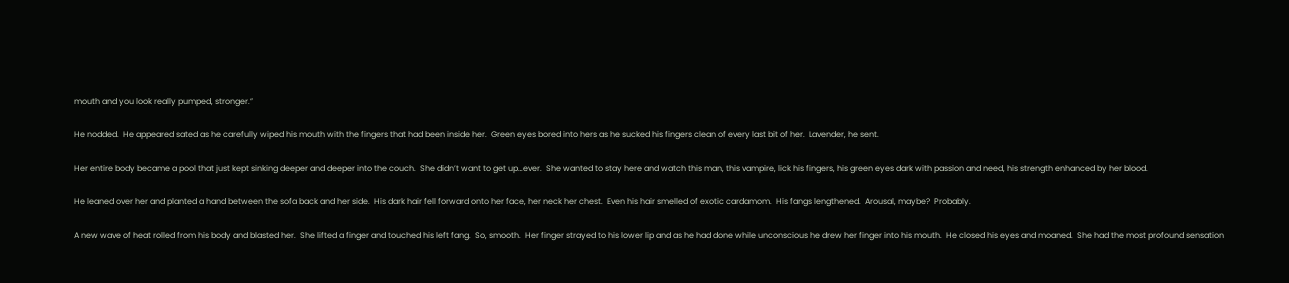mouth and you look really pumped, stronger.”

He nodded.  He appeared sated as he carefully wiped his mouth with the fingers that had been inside her.  Green eyes bored into hers as he sucked his fingers clean of every last bit of her.  Lavender, he sent.

Her entire body became a pool that just kept sinking deeper and deeper into the couch.  She didn’t want to get up…ever.  She wanted to stay here and watch this man, this vampire, lick his fingers, his green eyes dark with passion and need, his strength enhanced by her blood.

He leaned over her and planted a hand between the sofa back and her side.  His dark hair fell forward onto her face, her neck her chest.  Even his hair smelled of exotic cardamom.  His fangs lengthened.  Arousal, maybe?  Probably.

A new wave of heat rolled from his body and blasted her.  She lifted a finger and touched his left fang.  So, smooth.  Her finger strayed to his lower lip and as he had done while unconscious he drew her finger into his mouth.  He closed his eyes and moaned.  She had the most profound sensation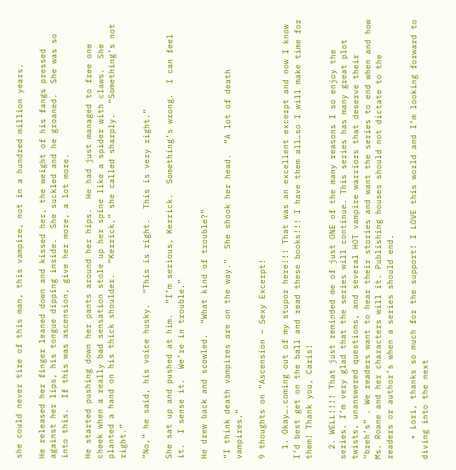she could never tire of this man, this vampire, not in a hundred million years.

He released her finger leaned down and kissed her, the weight of his fangs pressed against her lips, his tongue dipping inside.  She suckled and he groaned.  She was so into this.  If this was ascension, give her more, a lot more.

He started pushing down her pants around her hips.  He had just managed to free one cheek when a really bad sensation stole up her spine like a spider with claws.  She planted a hand on his thick shoulder.  “Kerrick,” she called sharply.  “Something’s not right.”

“No,” he said, his voice husky.  “This is right.  This is very right.”

She sat up and pushed at him.  “I’m serious, Kerrick.  Something’s wrong.  I can feel it.  I sense it.  We’re in trouble.”

He drew back and scowled.  “What kind of trouble?”

“I think death vampires are on the way.”  She shook her head.  “A lot of death vampires.”

9 thoughts on “Ascension – Sexy Excerpt!

  1. Okay….coming out of my stupor here!!! That was an excellent excerpt and now I know I’d best get on the ball and read these books!!! I have them all…so I will make time for them! Thank you, Caris!

  2. WELL!!!! That just reminded me of just ONE of the many reasons I so enjoy the series. I’m very glad that the series will continue. This series has many great plot twists, unanswered questions, and several HOT vampire warriors that deserve their “breh’s” . We readers want to hear their stories and want the series to end when and how Ms. Roane and her characters will it. Publishing houses should not dictate to the readers or author’s when a series should end.

    • Lori, thanks so much for the support! I LOVE this world and I’m looking forward to diving into the next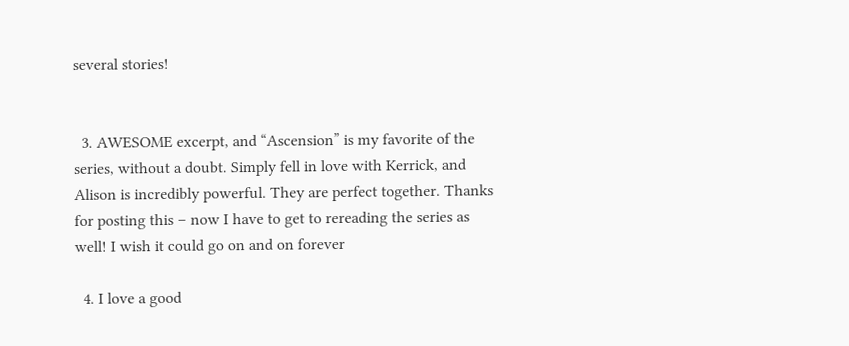several stories!


  3. AWESOME excerpt, and “Ascension” is my favorite of the series, without a doubt. Simply fell in love with Kerrick, and Alison is incredibly powerful. They are perfect together. Thanks for posting this – now I have to get to rereading the series as well! I wish it could go on and on forever

  4. I love a good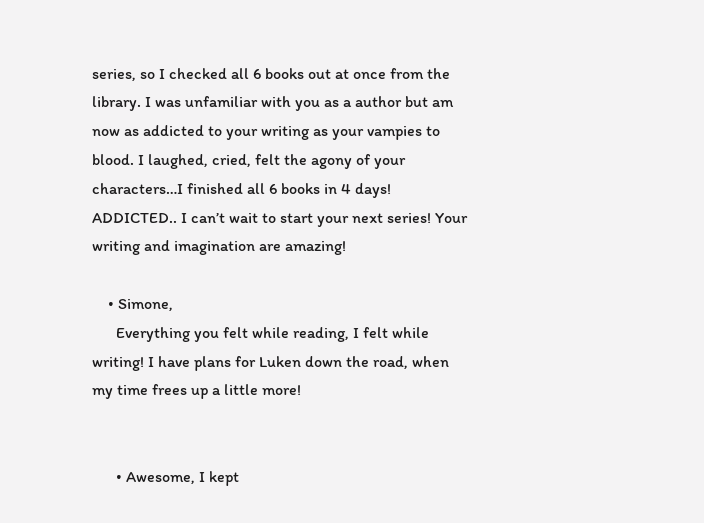series, so I checked all 6 books out at once from the library. I was unfamiliar with you as a author but am now as addicted to your writing as your vampies to blood. I laughed, cried, felt the agony of your characters…I finished all 6 books in 4 days! ADDICTED.. I can’t wait to start your next series! Your writing and imagination are amazing!

    • Simone,
      Everything you felt while reading, I felt while writing! I have plans for Luken down the road, when my time frees up a little more!


      • Awesome, I kept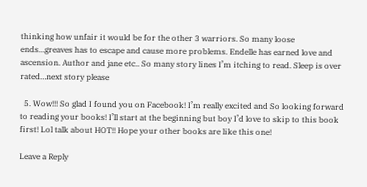thinking how unfair it would be for the other 3 warriors. So many loose ends…greaves has to escape and cause more problems. Endelle has earned love and ascension. Author and jane etc.. So many story lines I’m itching to read. Sleep is over rated…next story please

  5. Wow!!! So glad I found you on Facebook! I’m really excited and So looking forward to reading your books! I’ll start at the beginning but boy I’d love to skip to this book first! Lol talk about HOT!! Hope your other books are like this one!

Leave a Reply